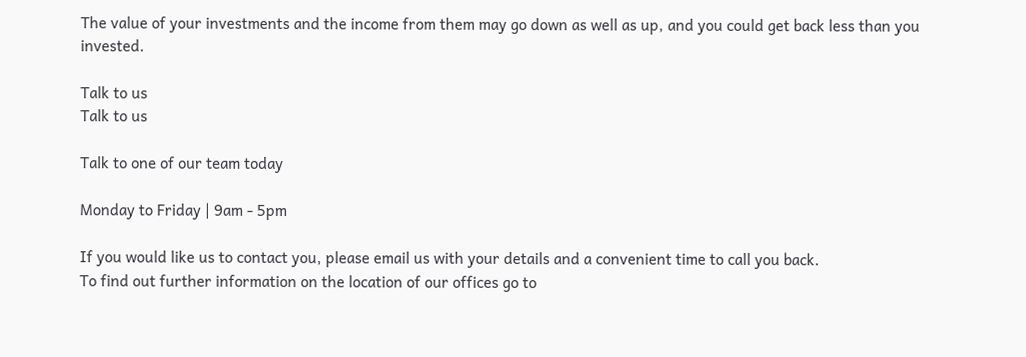The value of your investments and the income from them may go down as well as up, and you could get back less than you invested.

Talk to us
Talk to us

Talk to one of our team today

Monday to Friday | 9am - 5pm

If you would like us to contact you, please email us with your details and a convenient time to call you back.
To find out further information on the location of our offices go to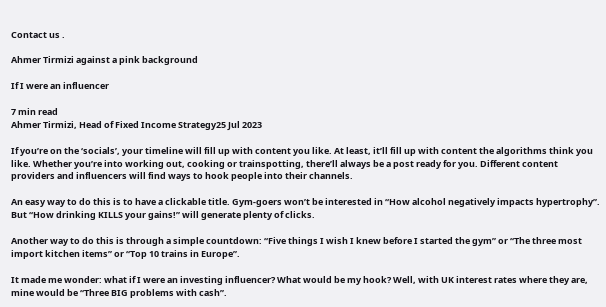Contact us .

Ahmer Tirmizi against a pink background

If I were an influencer

7 min read
Ahmer Tirmizi, Head of Fixed Income Strategy25 Jul 2023

If you’re on the ‘socials’, your timeline will fill up with content you like. At least, it’ll fill up with content the algorithms think you like. Whether you’re into working out, cooking or trainspotting, there’ll always be a post ready for you. Different content providers and influencers will find ways to hook people into their channels.

An easy way to do this is to have a clickable title. Gym-goers won’t be interested in “How alcohol negatively impacts hypertrophy”. But “How drinking KILLS your gains!” will generate plenty of clicks.

Another way to do this is through a simple countdown: “Five things I wish I knew before I started the gym” or “The three most import kitchen items” or “Top 10 trains in Europe”.

It made me wonder: what if I were an investing influencer? What would be my hook? Well, with UK interest rates where they are, mine would be “Three BIG problems with cash”.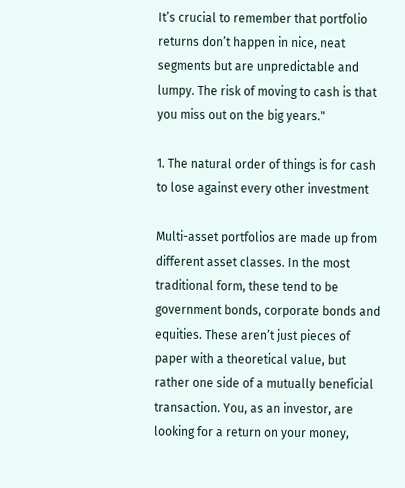It’s crucial to remember that portfolio returns don’t happen in nice, neat segments but are unpredictable and lumpy. The risk of moving to cash is that you miss out on the big years."

1. The natural order of things is for cash to lose against every other investment

Multi-asset portfolios are made up from different asset classes. In the most traditional form, these tend to be government bonds, corporate bonds and equities. These aren’t just pieces of paper with a theoretical value, but rather one side of a mutually beneficial transaction. You, as an investor, are looking for a return on your money,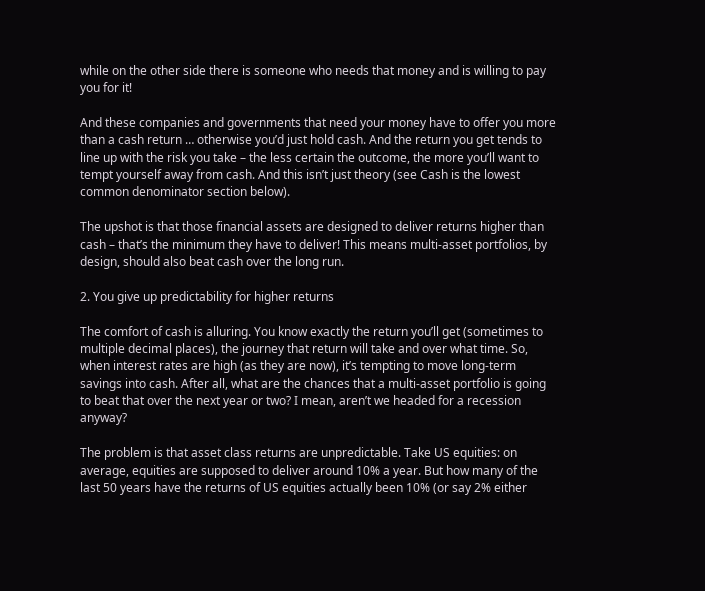while on the other side there is someone who needs that money and is willing to pay you for it!

And these companies and governments that need your money have to offer you more than a cash return … otherwise you’d just hold cash. And the return you get tends to line up with the risk you take – the less certain the outcome, the more you’ll want to tempt yourself away from cash. And this isn’t just theory (see Cash is the lowest common denominator section below).

The upshot is that those financial assets are designed to deliver returns higher than cash – that’s the minimum they have to deliver! This means multi-asset portfolios, by design, should also beat cash over the long run.

2. You give up predictability for higher returns

The comfort of cash is alluring. You know exactly the return you’ll get (sometimes to multiple decimal places), the journey that return will take and over what time. So, when interest rates are high (as they are now), it’s tempting to move long-term savings into cash. After all, what are the chances that a multi-asset portfolio is going to beat that over the next year or two? I mean, aren’t we headed for a recession anyway?

The problem is that asset class returns are unpredictable. Take US equities: on average, equities are supposed to deliver around 10% a year. But how many of the last 50 years have the returns of US equities actually been 10% (or say 2% either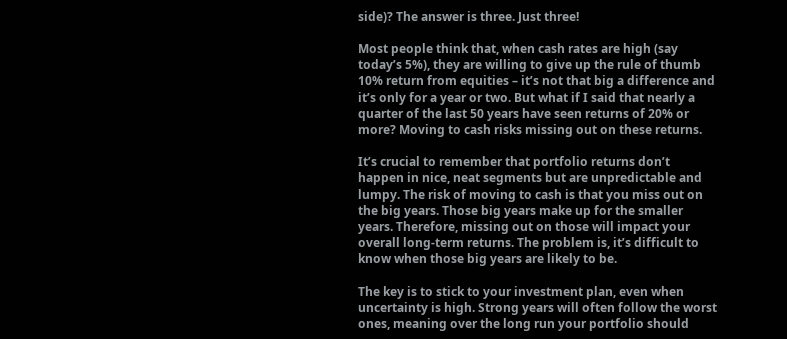side)? The answer is three. Just three!

Most people think that, when cash rates are high (say today’s 5%), they are willing to give up the rule of thumb 10% return from equities – it’s not that big a difference and it’s only for a year or two. But what if I said that nearly a quarter of the last 50 years have seen returns of 20% or more? Moving to cash risks missing out on these returns.

It’s crucial to remember that portfolio returns don’t happen in nice, neat segments but are unpredictable and lumpy. The risk of moving to cash is that you miss out on the big years. Those big years make up for the smaller years. Therefore, missing out on those will impact your overall long-term returns. The problem is, it’s difficult to know when those big years are likely to be.

The key is to stick to your investment plan, even when uncertainty is high. Strong years will often follow the worst ones, meaning over the long run your portfolio should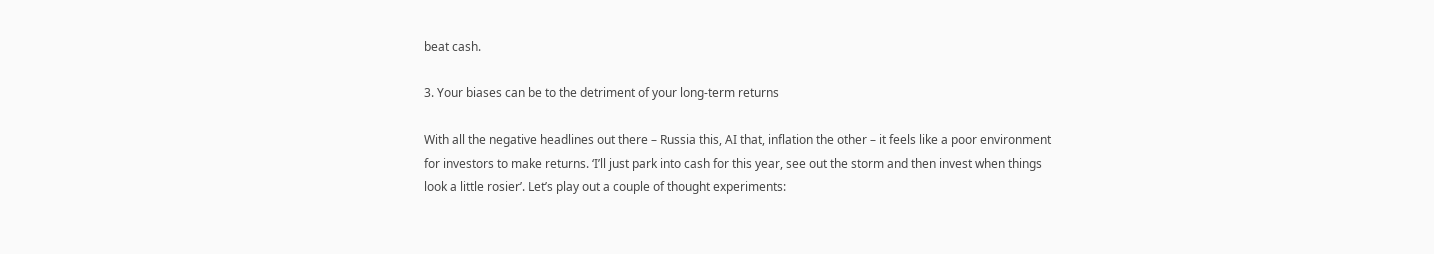beat cash.

3. Your biases can be to the detriment of your long-term returns

With all the negative headlines out there – Russia this, AI that, inflation the other – it feels like a poor environment for investors to make returns. ‘I’ll just park into cash for this year, see out the storm and then invest when things look a little rosier’. Let’s play out a couple of thought experiments: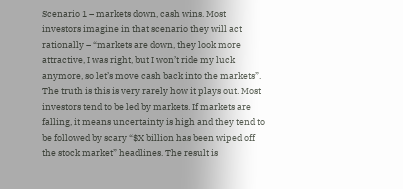Scenario 1 – markets down, cash wins. Most investors imagine in that scenario they will act rationally – “markets are down, they look more attractive, I was right, but I won’t ride my luck anymore, so let’s move cash back into the markets”. The truth is this is very rarely how it plays out. Most investors tend to be led by markets. If markets are falling, it means uncertainty is high and they tend to be followed by scary “$X billion has been wiped off the stock market” headlines. The result is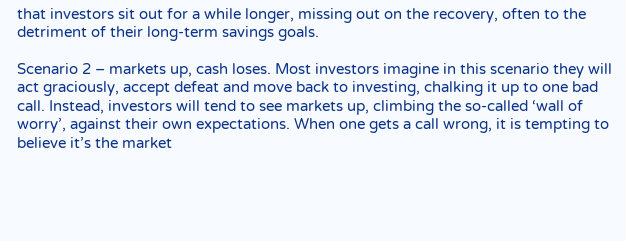that investors sit out for a while longer, missing out on the recovery, often to the detriment of their long-term savings goals.

Scenario 2 – markets up, cash loses. Most investors imagine in this scenario they will act graciously, accept defeat and move back to investing, chalking it up to one bad call. Instead, investors will tend to see markets up, climbing the so-called ‘wall of worry’, against their own expectations. When one gets a call wrong, it is tempting to believe it’s the market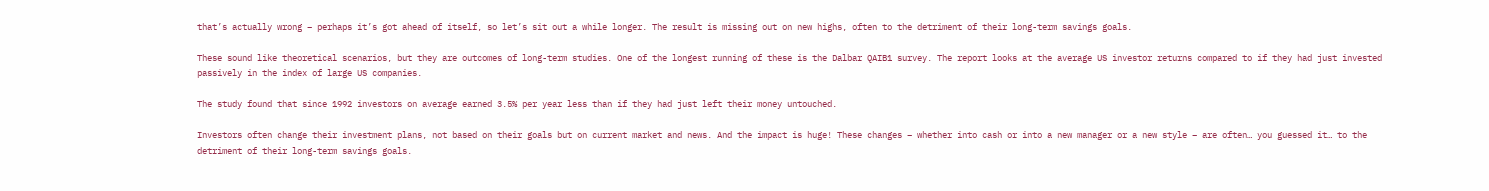that’s actually wrong – perhaps it’s got ahead of itself, so let’s sit out a while longer. The result is missing out on new highs, often to the detriment of their long-term savings goals.

These sound like theoretical scenarios, but they are outcomes of long-term studies. One of the longest running of these is the Dalbar QAIB1 survey. The report looks at the average US investor returns compared to if they had just invested passively in the index of large US companies.

The study found that since 1992 investors on average earned 3.5% per year less than if they had just left their money untouched.

Investors often change their investment plans, not based on their goals but on current market and news. And the impact is huge! These changes – whether into cash or into a new manager or a new style – are often… you guessed it… to the detriment of their long-term savings goals.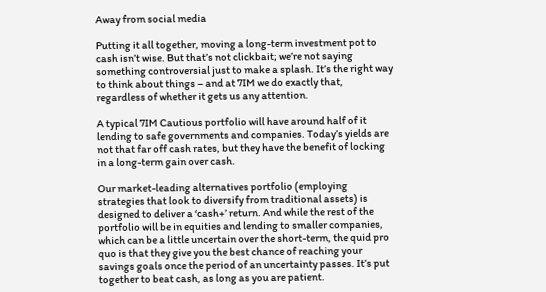Away from social media

Putting it all together, moving a long-term investment pot to cash isn’t wise. But that’s not clickbait; we’re not saying something controversial just to make a splash. It’s the right way to think about things – and at 7IM we do exactly that, regardless of whether it gets us any attention.

A typical 7IM Cautious portfolio will have around half of it lending to safe governments and companies. Today’s yields are not that far off cash rates, but they have the benefit of locking in a long-term gain over cash.

Our market-leading alternatives portfolio (employing strategies that look to diversify from traditional assets) is designed to deliver a ‘cash+’ return. And while the rest of the portfolio will be in equities and lending to smaller companies, which can be a little uncertain over the short-term, the quid pro quo is that they give you the best chance of reaching your savings goals once the period of an uncertainty passes. It’s put together to beat cash, as long as you are patient.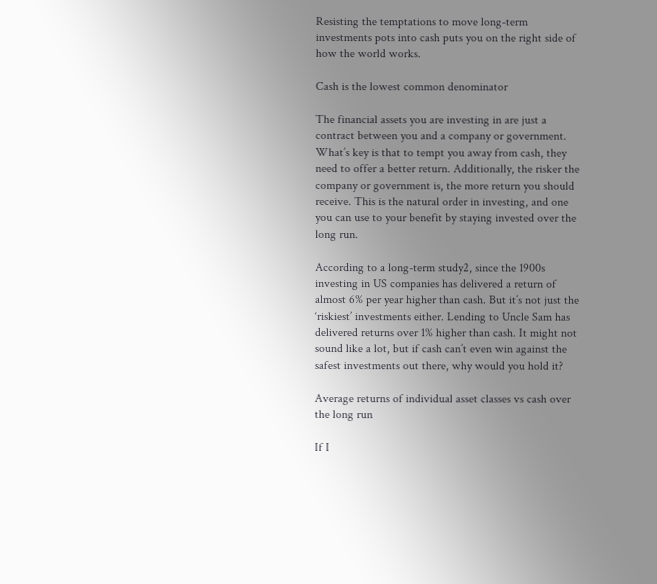Resisting the temptations to move long-term investments pots into cash puts you on the right side of how the world works.

Cash is the lowest common denominator

The financial assets you are investing in are just a contract between you and a company or government. What’s key is that to tempt you away from cash, they need to offer a better return. Additionally, the risker the company or government is, the more return you should receive. This is the natural order in investing, and one you can use to your benefit by staying invested over the long run.

According to a long-term study2, since the 1900s investing in US companies has delivered a return of almost 6% per year higher than cash. But it’s not just the ‘riskiest’ investments either. Lending to Uncle Sam has delivered returns over 1% higher than cash. It might not sound like a lot, but if cash can’t even win against the safest investments out there, why would you hold it?

Average returns of individual asset classes vs cash over the long run

If I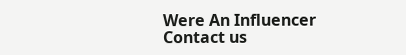Were An Influencer
Contact us